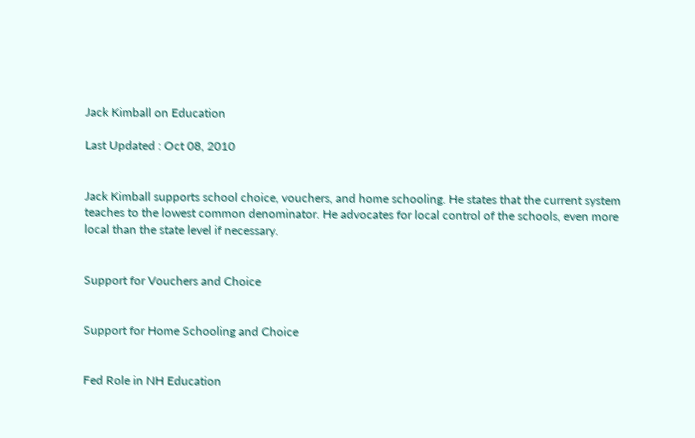Jack Kimball on Education

Last Updated : Oct 08, 2010


Jack Kimball supports school choice, vouchers, and home schooling. He states that the current system teaches to the lowest common denominator. He advocates for local control of the schools, even more local than the state level if necessary.


Support for Vouchers and Choice


Support for Home Schooling and Choice


Fed Role in NH Education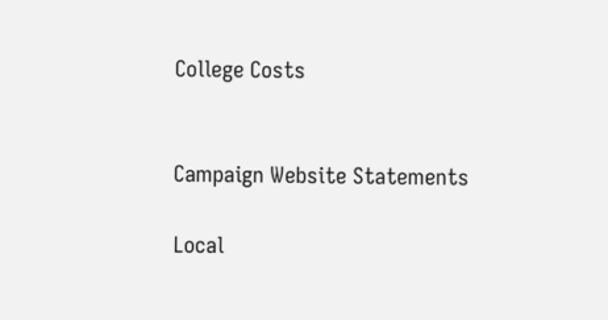College Costs


Campaign Website Statements

Local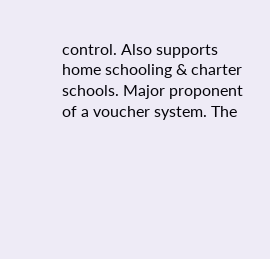control. Also supports home schooling & charter schools. Major proponent of a voucher system. The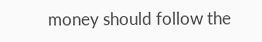money should follow the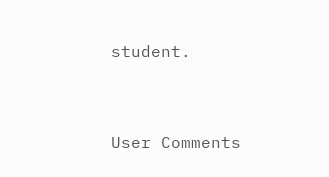student.


User Comments